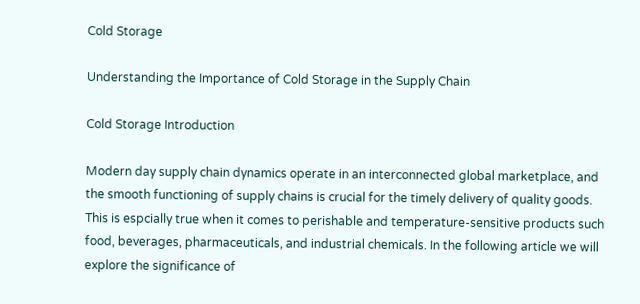Cold Storage

Understanding the Importance of Cold Storage in the Supply Chain

Cold Storage Introduction

Modern day supply chain dynamics operate in an interconnected global marketplace, and the smooth functioning of supply chains is crucial for the timely delivery of quality goods. This is espcially true when it comes to perishable and temperature-sensitive products such food, beverages, pharmaceuticals, and industrial chemicals. In the following article we will explore the significance of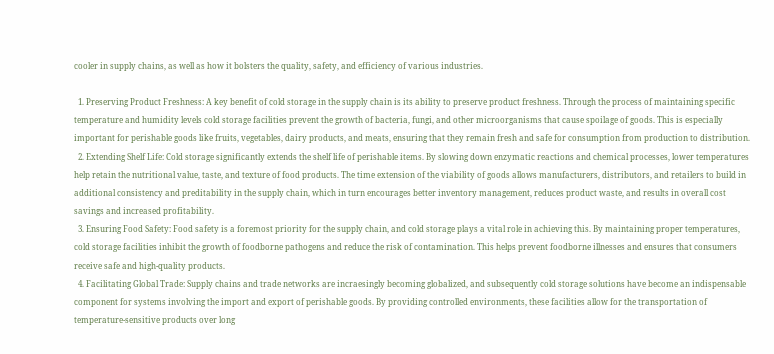cooler in supply chains, as well as how it bolsters the quality, safety, and efficiency of various industries.

  1. Preserving Product Freshness: A key benefit of cold storage in the supply chain is its ability to preserve product freshness. Through the process of maintaining specific temperature and humidity levels cold storage facilities prevent the growth of bacteria, fungi, and other microorganisms that cause spoilage of goods. This is especially important for perishable goods like fruits, vegetables, dairy products, and meats, ensuring that they remain fresh and safe for consumption from production to distribution.
  2. Extending Shelf Life: Cold storage significantly extends the shelf life of perishable items. By slowing down enzymatic reactions and chemical processes, lower temperatures help retain the nutritional value, taste, and texture of food products. The time extension of the viability of goods allows manufacturers, distributors, and retailers to build in additional consistency and preditability in the supply chain, which in turn encourages better inventory management, reduces product waste, and results in overall cost savings and increased profitability.
  3. Ensuring Food Safety: Food safety is a foremost priority for the supply chain, and cold storage plays a vital role in achieving this. By maintaining proper temperatures, cold storage facilities inhibit the growth of foodborne pathogens and reduce the risk of contamination. This helps prevent foodborne illnesses and ensures that consumers receive safe and high-quality products.
  4. Facilitating Global Trade: Supply chains and trade networks are incraesingly becoming globalized, and subsequently cold storage solutions have become an indispensable component for systems involving the import and export of perishable goods. By providing controlled environments, these facilities allow for the transportation of temperature-sensitive products over long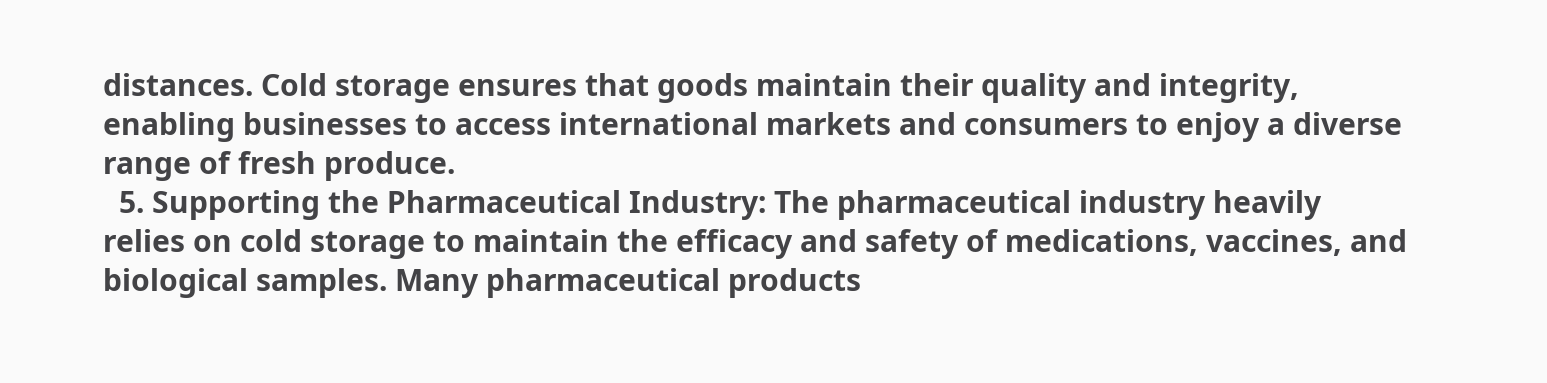distances. Cold storage ensures that goods maintain their quality and integrity, enabling businesses to access international markets and consumers to enjoy a diverse range of fresh produce.
  5. Supporting the Pharmaceutical Industry: The pharmaceutical industry heavily relies on cold storage to maintain the efficacy and safety of medications, vaccines, and biological samples. Many pharmaceutical products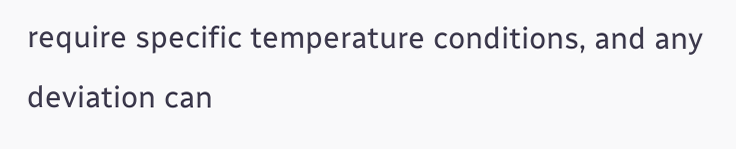require specific temperature conditions, and any deviation can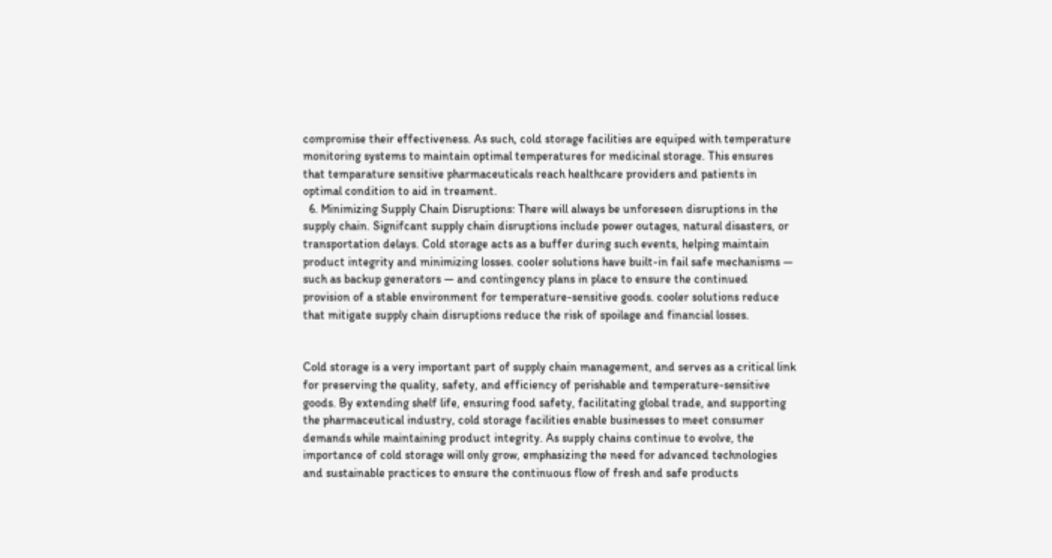compromise their effectiveness. As such, cold storage facilities are equiped with temperature monitoring systems to maintain optimal temperatures for medicinal storage. This ensures that temparature sensitive pharmaceuticals reach healthcare providers and patients in optimal condition to aid in treament.
  6. Minimizing Supply Chain Disruptions: There will always be unforeseen disruptions in the supply chain. Signifcant supply chain disruptions include power outages, natural disasters, or transportation delays. Cold storage acts as a buffer during such events, helping maintain product integrity and minimizing losses. cooler solutions have built-in fail safe mechanisms — such as backup generators — and contingency plans in place to ensure the continued provision of a stable environment for temperature-sensitive goods. cooler solutions reduce that mitigate supply chain disruptions reduce the risk of spoilage and financial losses.


Cold storage is a very important part of supply chain management, and serves as a critical link for preserving the quality, safety, and efficiency of perishable and temperature-sensitive goods. By extending shelf life, ensuring food safety, facilitating global trade, and supporting the pharmaceutical industry, cold storage facilities enable businesses to meet consumer demands while maintaining product integrity. As supply chains continue to evolve, the importance of cold storage will only grow, emphasizing the need for advanced technologies and sustainable practices to ensure the continuous flow of fresh and safe products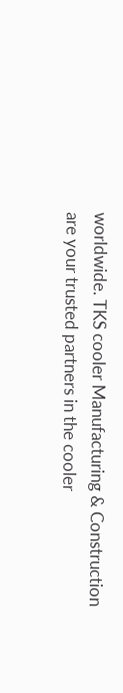worldwide. TKS cooler Manufacturing & Construction are your trusted partners in the cooler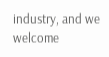industry, and we welcome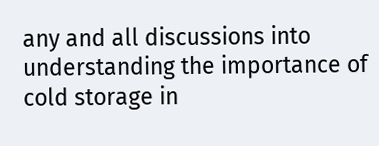any and all discussions into understanding the importance of cold storage in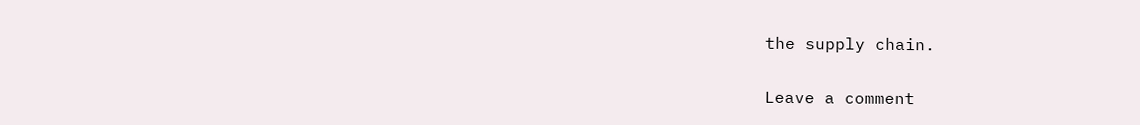the supply chain.

Leave a comment